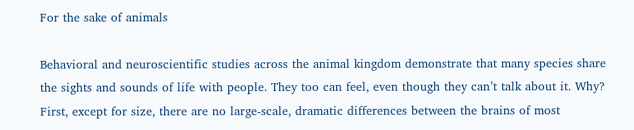For the sake of animals

Behavioral and neuroscientific studies across the animal kingdom demonstrate that many species share the sights and sounds of life with people. They too can feel, even though they can’t talk about it. Why? First, except for size, there are no large-scale, dramatic differences between the brains of most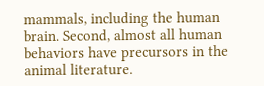mammals, including the human brain. Second, almost all human behaviors have precursors in the animal literature.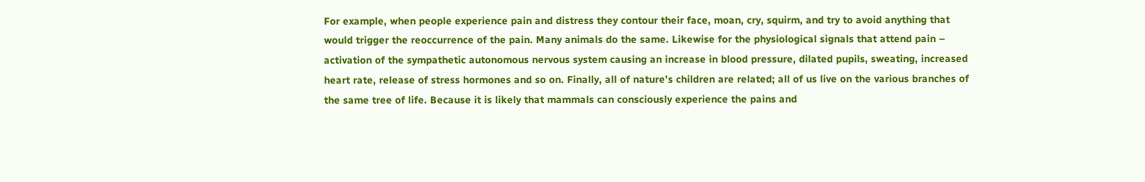For example, when people experience pain and distress they contour their face, moan, cry, squirm, and try to avoid anything that would trigger the reoccurrence of the pain. Many animals do the same. Likewise for the physiological signals that attend pain – activation of the sympathetic autonomous nervous system causing an increase in blood pressure, dilated pupils, sweating, increased heart rate, release of stress hormones and so on. Finally, all of nature’s children are related; all of us live on the various branches of the same tree of life. Because it is likely that mammals can consciously experience the pains and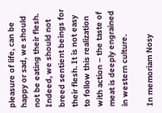pleasure of life, can be happy or sad, we should not be eating their flesh. Indeed, we should not breed sentient beings for their flesh. It is not easy to follow this realization with action – the taste of meat is deeply engrained in western culture.

In memoriam Nosy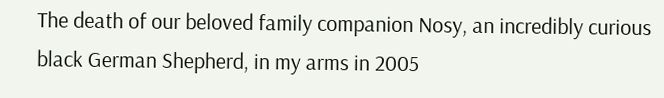The death of our beloved family companion Nosy, an incredibly curious black German Shepherd, in my arms in 2005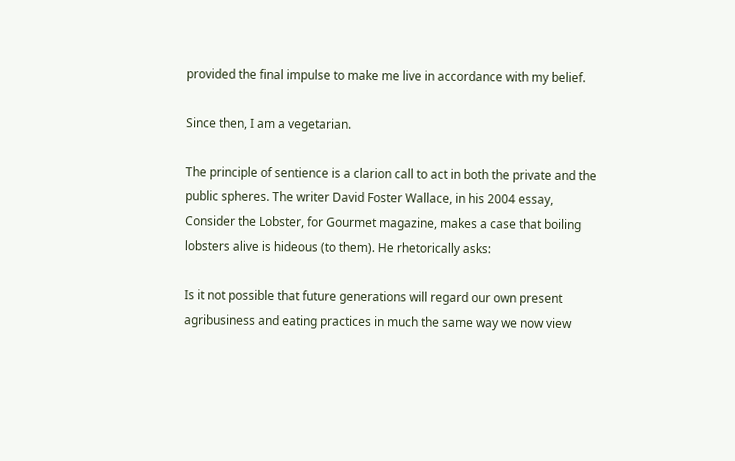provided the final impulse to make me live in accordance with my belief.

Since then, I am a vegetarian.

The principle of sentience is a clarion call to act in both the private and the public spheres. The writer David Foster Wallace, in his 2004 essay, Consider the Lobster, for Gourmet magazine, makes a case that boiling lobsters alive is hideous (to them). He rhetorically asks:

Is it not possible that future generations will regard our own present agribusiness and eating practices in much the same way we now view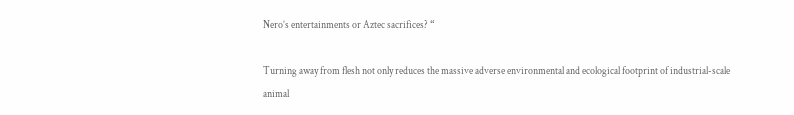Nero’s entertainments or Aztec sacrifices? “

Turning away from flesh not only reduces the massive adverse environmental and ecological footprint of industrial-scale animal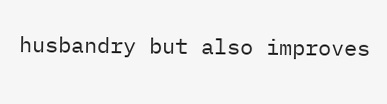husbandry but also improves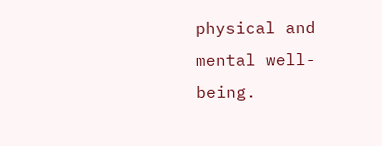physical and mental well-being.